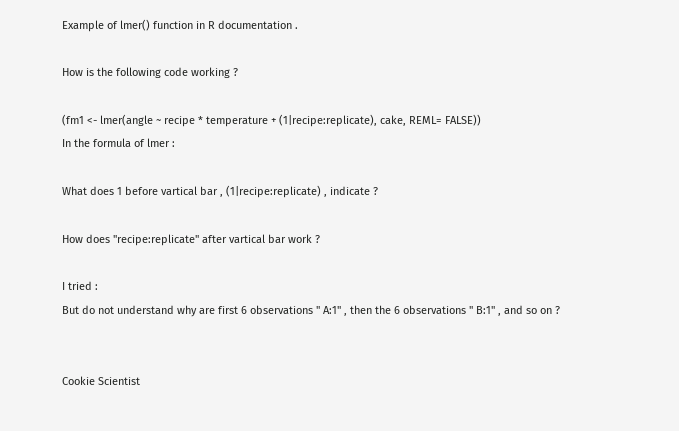Example of lmer() function in R documentation .

How is the following code working ?

(fm1 <- lmer(angle ~ recipe * temperature + (1|recipe:replicate), cake, REML= FALSE))
In the formula of lmer :

What does 1 before vartical bar , (1|recipe:replicate) , indicate ?

How does "recipe:replicate" after vartical bar work ?

I tried :
But do not understand why are first 6 observations " A:1" , then the 6 observations " B:1" , and so on ?


Cookie Scientist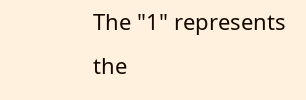The "1" represents the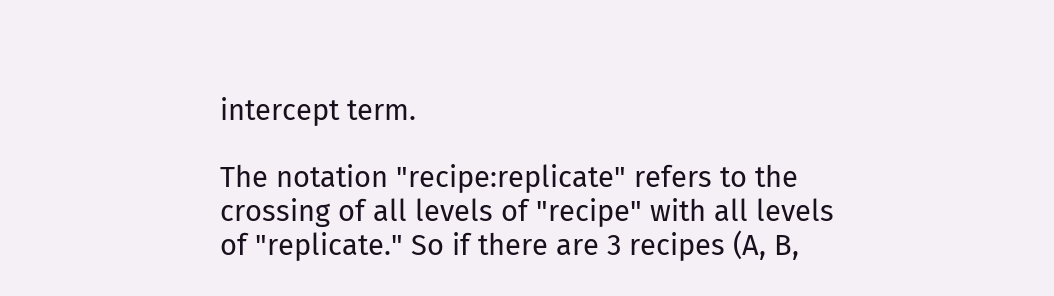intercept term.

The notation "recipe:replicate" refers to the crossing of all levels of "recipe" with all levels of "replicate." So if there are 3 recipes (A, B,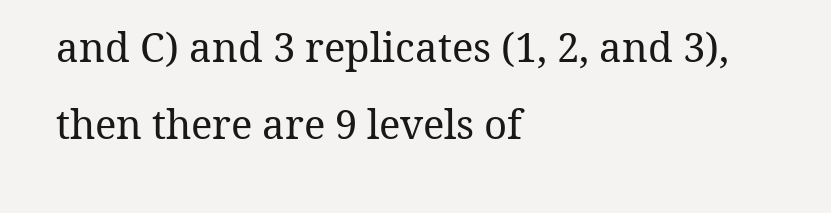and C) and 3 replicates (1, 2, and 3), then there are 9 levels of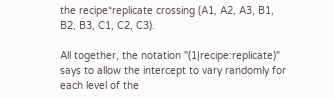the recipe*replicate crossing (A1, A2, A3, B1, B2, B3, C1, C2, C3).

All together, the notation "(1|recipe:replicate)" says to allow the intercept to vary randomly for each level of the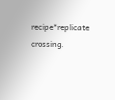recipe*replicate crossing.